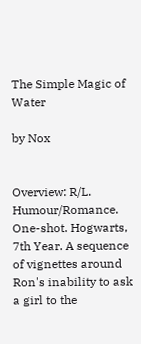The Simple Magic of Water

by Nox


Overview: R/L. Humour/Romance. One-shot. Hogwarts, 7th Year. A sequence of vignettes around Ron's inability to ask a girl to the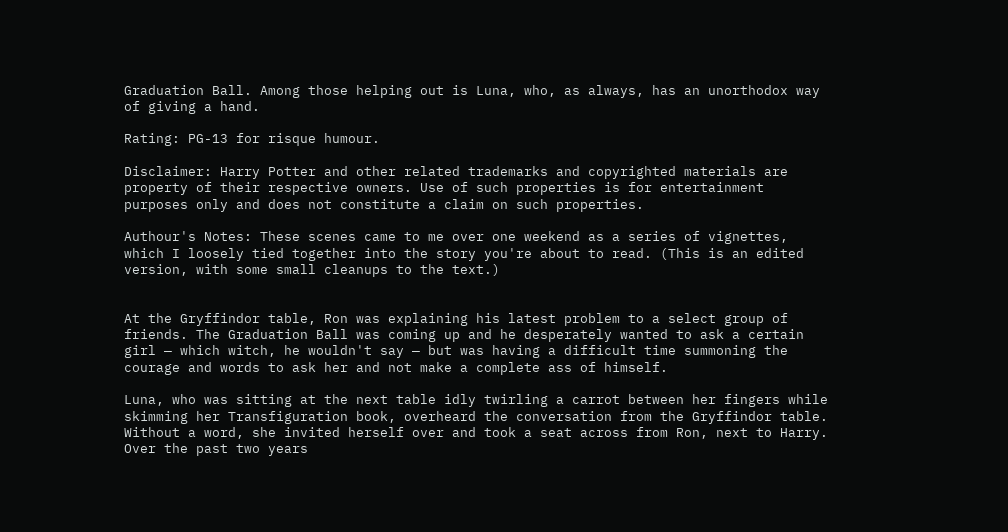Graduation Ball. Among those helping out is Luna, who, as always, has an unorthodox way of giving a hand.

Rating: PG-13 for risque humour.

Disclaimer: Harry Potter and other related trademarks and copyrighted materials are property of their respective owners. Use of such properties is for entertainment purposes only and does not constitute a claim on such properties.

Authour's Notes: These scenes came to me over one weekend as a series of vignettes, which I loosely tied together into the story you're about to read. (This is an edited version, with some small cleanups to the text.)


At the Gryffindor table, Ron was explaining his latest problem to a select group of friends. The Graduation Ball was coming up and he desperately wanted to ask a certain girl — which witch, he wouldn't say — but was having a difficult time summoning the courage and words to ask her and not make a complete ass of himself.

Luna, who was sitting at the next table idly twirling a carrot between her fingers while skimming her Transfiguration book, overheard the conversation from the Gryffindor table. Without a word, she invited herself over and took a seat across from Ron, next to Harry. Over the past two years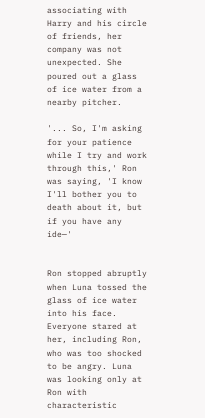associating with Harry and his circle of friends, her company was not unexpected. She poured out a glass of ice water from a nearby pitcher.

'... So, I'm asking for your patience while I try and work through this,' Ron was saying, 'I know I'll bother you to death about it, but if you have any ide—'


Ron stopped abruptly when Luna tossed the glass of ice water into his face. Everyone stared at her, including Ron, who was too shocked to be angry. Luna was looking only at Ron with characteristic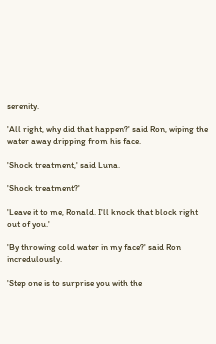serenity.

'All right, why did that happen?' said Ron, wiping the water away dripping from his face.

'Shock treatment,' said Luna.

'Shock treatment?'

'Leave it to me, Ronald. I'll knock that block right out of you.'

'By throwing cold water in my face?' said Ron incredulously.

'Step one is to surprise you with the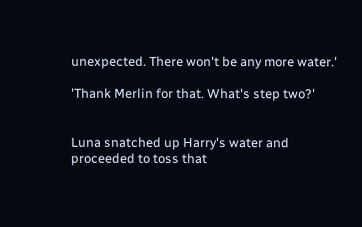unexpected. There won't be any more water.'

'Thank Merlin for that. What's step two?'


Luna snatched up Harry's water and proceeded to toss that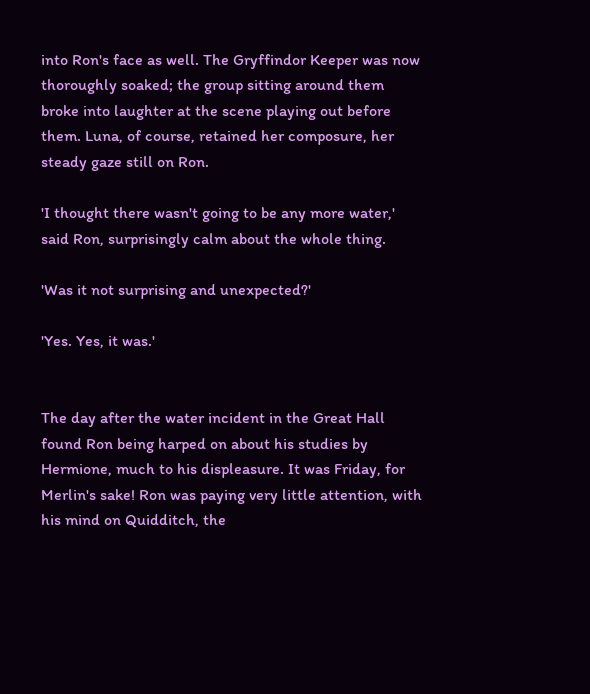into Ron's face as well. The Gryffindor Keeper was now thoroughly soaked; the group sitting around them broke into laughter at the scene playing out before them. Luna, of course, retained her composure, her steady gaze still on Ron.

'I thought there wasn't going to be any more water,' said Ron, surprisingly calm about the whole thing.

'Was it not surprising and unexpected?'

'Yes. Yes, it was.'


The day after the water incident in the Great Hall found Ron being harped on about his studies by Hermione, much to his displeasure. It was Friday, for Merlin's sake! Ron was paying very little attention, with his mind on Quidditch, the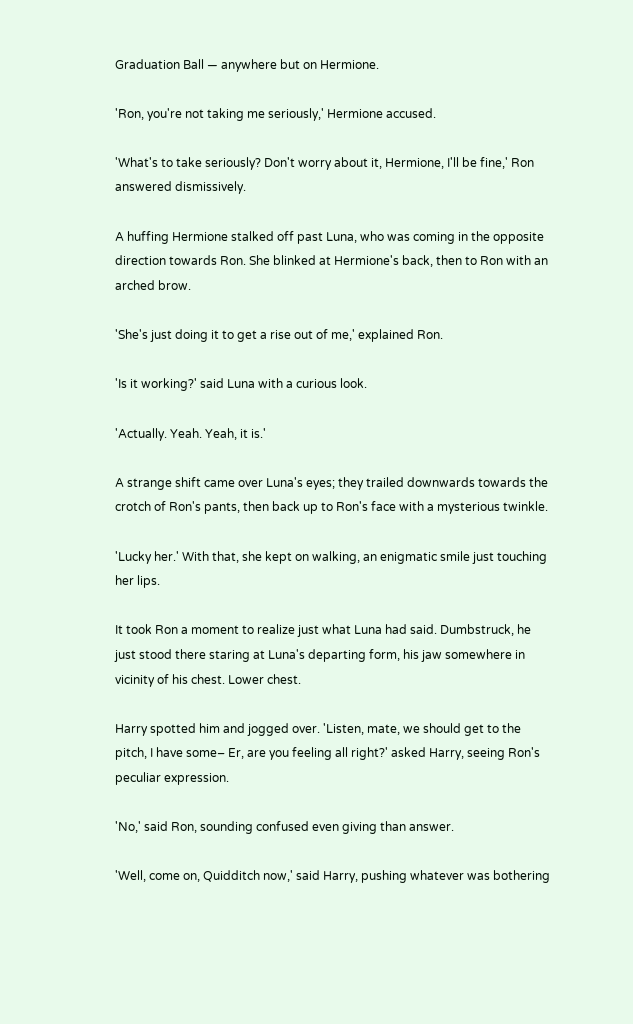Graduation Ball — anywhere but on Hermione.

'Ron, you're not taking me seriously,' Hermione accused.

'What's to take seriously? Don't worry about it, Hermione, I'll be fine,' Ron answered dismissively.

A huffing Hermione stalked off past Luna, who was coming in the opposite direction towards Ron. She blinked at Hermione's back, then to Ron with an arched brow.

'She's just doing it to get a rise out of me,' explained Ron.

'Is it working?' said Luna with a curious look.

'Actually. Yeah. Yeah, it is.'

A strange shift came over Luna's eyes; they trailed downwards towards the crotch of Ron's pants, then back up to Ron's face with a mysterious twinkle.

'Lucky her.' With that, she kept on walking, an enigmatic smile just touching her lips.

It took Ron a moment to realize just what Luna had said. Dumbstruck, he just stood there staring at Luna's departing form, his jaw somewhere in vicinity of his chest. Lower chest.

Harry spotted him and jogged over. 'Listen, mate, we should get to the pitch, I have some– Er, are you feeling all right?' asked Harry, seeing Ron's peculiar expression.

'No,' said Ron, sounding confused even giving than answer.

'Well, come on, Quidditch now,' said Harry, pushing whatever was bothering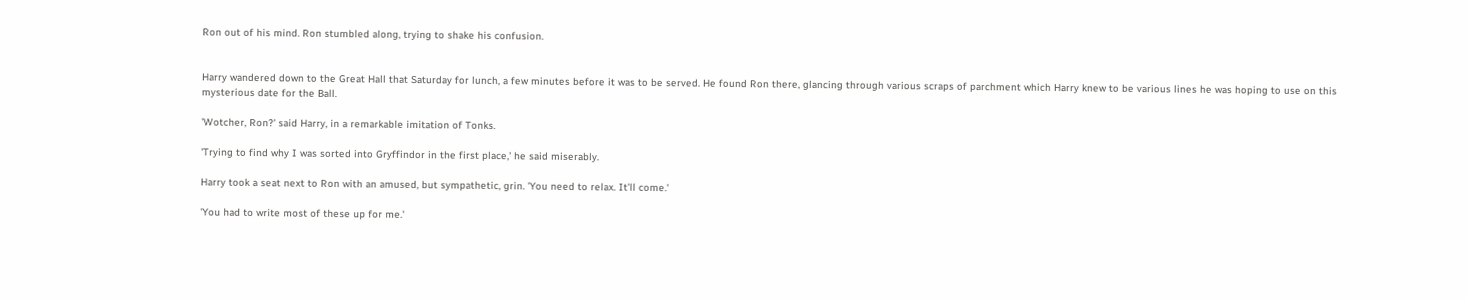Ron out of his mind. Ron stumbled along, trying to shake his confusion.


Harry wandered down to the Great Hall that Saturday for lunch, a few minutes before it was to be served. He found Ron there, glancing through various scraps of parchment which Harry knew to be various lines he was hoping to use on this mysterious date for the Ball.

'Wotcher, Ron?' said Harry, in a remarkable imitation of Tonks.

'Trying to find why I was sorted into Gryffindor in the first place,' he said miserably.

Harry took a seat next to Ron with an amused, but sympathetic, grin. 'You need to relax. It'll come.'

'You had to write most of these up for me.'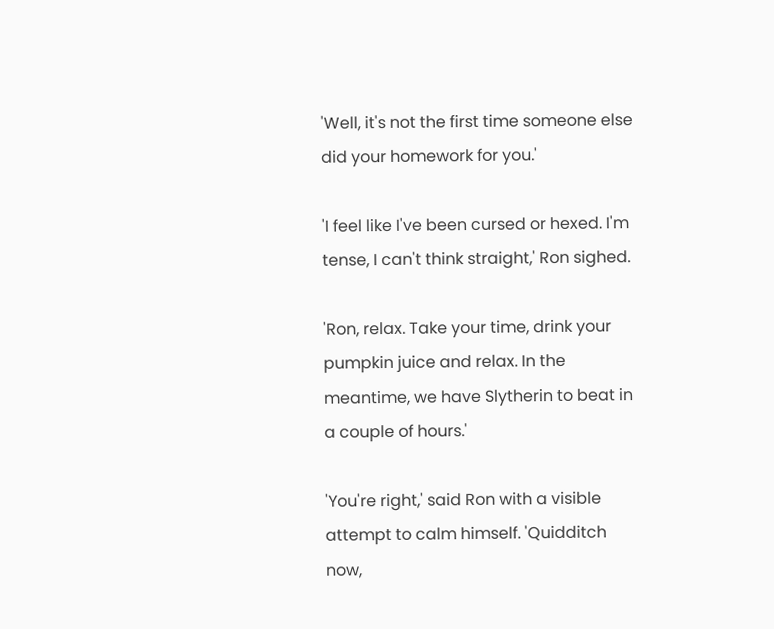'Well, it's not the first time someone else did your homework for you.'

'I feel like I've been cursed or hexed. I'm tense, I can't think straight,' Ron sighed.

'Ron, relax. Take your time, drink your pumpkin juice and relax. In the meantime, we have Slytherin to beat in a couple of hours.'

'You're right,' said Ron with a visible attempt to calm himself. 'Quidditch now,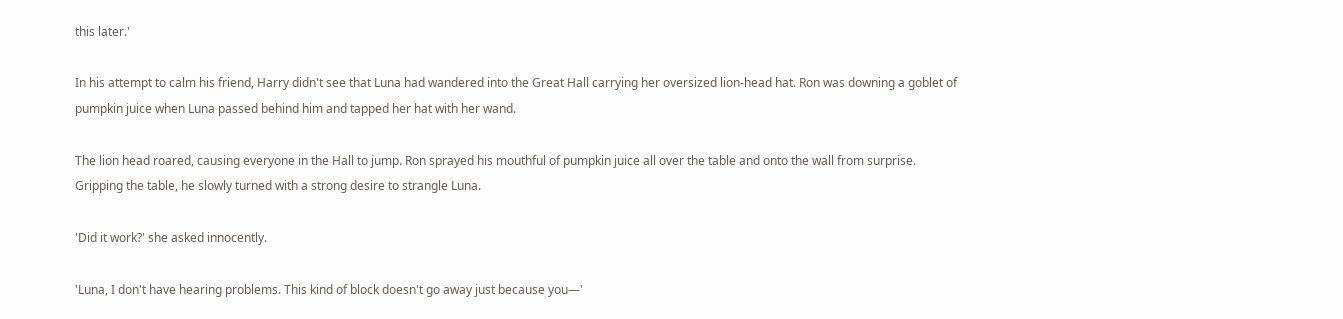this later.'

In his attempt to calm his friend, Harry didn't see that Luna had wandered into the Great Hall carrying her oversized lion-head hat. Ron was downing a goblet of pumpkin juice when Luna passed behind him and tapped her hat with her wand.

The lion head roared, causing everyone in the Hall to jump. Ron sprayed his mouthful of pumpkin juice all over the table and onto the wall from surprise. Gripping the table, he slowly turned with a strong desire to strangle Luna.

'Did it work?' she asked innocently.

'Luna, I don't have hearing problems. This kind of block doesn't go away just because you—'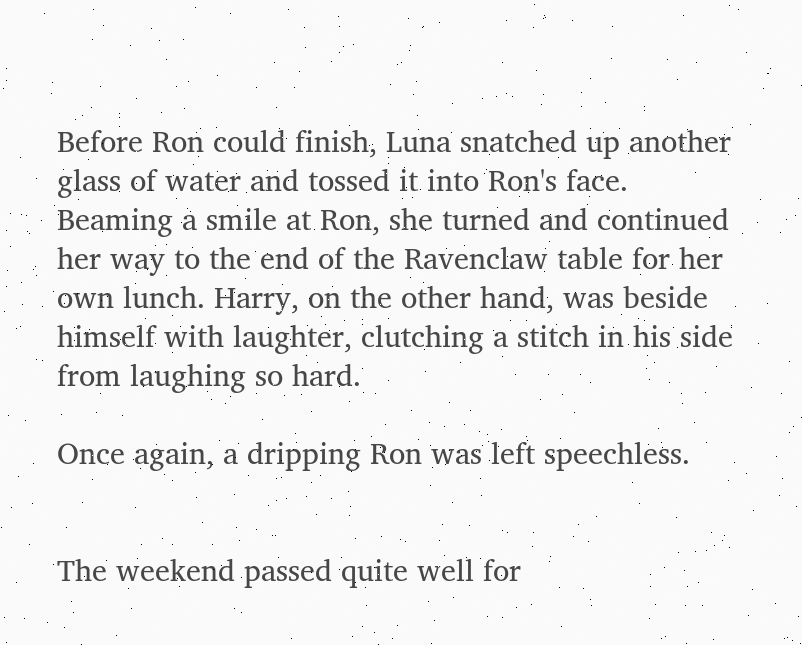Before Ron could finish, Luna snatched up another glass of water and tossed it into Ron's face. Beaming a smile at Ron, she turned and continued her way to the end of the Ravenclaw table for her own lunch. Harry, on the other hand, was beside himself with laughter, clutching a stitch in his side from laughing so hard.

Once again, a dripping Ron was left speechless.


The weekend passed quite well for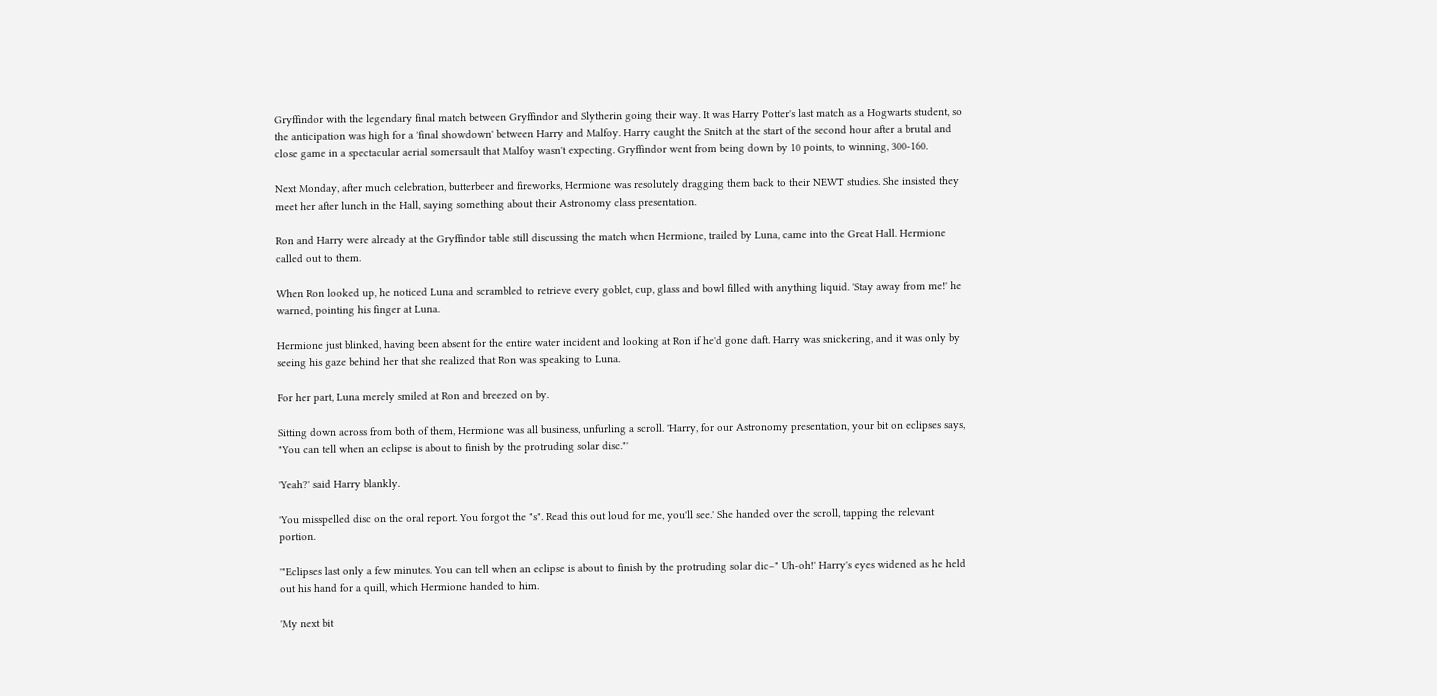Gryffindor with the legendary final match between Gryffindor and Slytherin going their way. It was Harry Potter's last match as a Hogwarts student, so the anticipation was high for a 'final showdown' between Harry and Malfoy. Harry caught the Snitch at the start of the second hour after a brutal and close game in a spectacular aerial somersault that Malfoy wasn't expecting. Gryffindor went from being down by 10 points, to winning, 300-160.

Next Monday, after much celebration, butterbeer and fireworks, Hermione was resolutely dragging them back to their NEWT studies. She insisted they meet her after lunch in the Hall, saying something about their Astronomy class presentation.

Ron and Harry were already at the Gryffindor table still discussing the match when Hermione, trailed by Luna, came into the Great Hall. Hermione called out to them.

When Ron looked up, he noticed Luna and scrambled to retrieve every goblet, cup, glass and bowl filled with anything liquid. 'Stay away from me!' he warned, pointing his finger at Luna.

Hermione just blinked, having been absent for the entire water incident and looking at Ron if he'd gone daft. Harry was snickering, and it was only by seeing his gaze behind her that she realized that Ron was speaking to Luna.

For her part, Luna merely smiled at Ron and breezed on by.

Sitting down across from both of them, Hermione was all business, unfurling a scroll. 'Harry, for our Astronomy presentation, your bit on eclipses says, "You can tell when an eclipse is about to finish by the protruding solar disc."'

'Yeah?' said Harry blankly.

'You misspelled disc on the oral report. You forgot the "s". Read this out loud for me, you'll see.' She handed over the scroll, tapping the relevant portion.

'"Eclipses last only a few minutes. You can tell when an eclipse is about to finish by the protruding solar dic–" Uh-oh!' Harry's eyes widened as he held out his hand for a quill, which Hermione handed to him.

'My next bit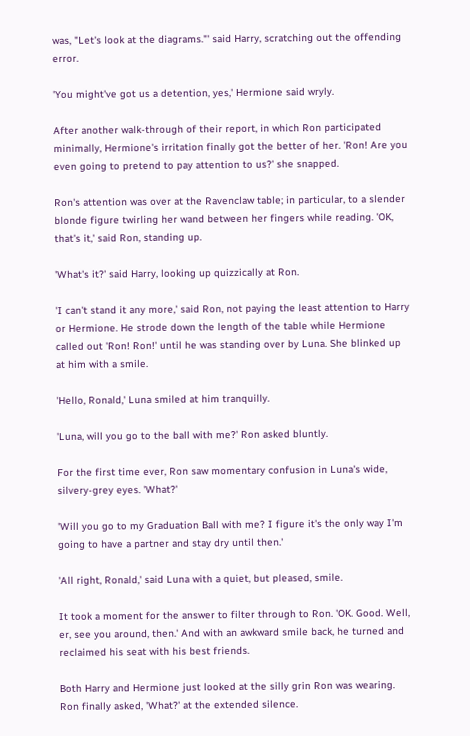was, "Let's look at the diagrams."' said Harry, scratching out the offending error.

'You might've got us a detention, yes,' Hermione said wryly.

After another walk-through of their report, in which Ron participated minimally, Hermione's irritation finally got the better of her. 'Ron! Are you even going to pretend to pay attention to us?' she snapped.

Ron's attention was over at the Ravenclaw table; in particular, to a slender blonde figure twirling her wand between her fingers while reading. 'OK, that's it,' said Ron, standing up.

'What's it?' said Harry, looking up quizzically at Ron.

'I can't stand it any more,' said Ron, not paying the least attention to Harry or Hermione. He strode down the length of the table while Hermione called out 'Ron! Ron!' until he was standing over by Luna. She blinked up at him with a smile.

'Hello, Ronald,' Luna smiled at him tranquilly.

'Luna, will you go to the ball with me?' Ron asked bluntly.

For the first time ever, Ron saw momentary confusion in Luna's wide, silvery-grey eyes. 'What?'

'Will you go to my Graduation Ball with me? I figure it's the only way I'm going to have a partner and stay dry until then.'

'All right, Ronald,' said Luna with a quiet, but pleased, smile.

It took a moment for the answer to filter through to Ron. 'OK. Good. Well, er, see you around, then.' And with an awkward smile back, he turned and reclaimed his seat with his best friends.

Both Harry and Hermione just looked at the silly grin Ron was wearing. Ron finally asked, 'What?' at the extended silence.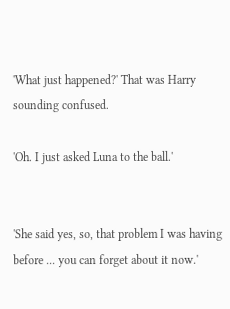'What just happened?' That was Harry sounding confused.

'Oh. I just asked Luna to the ball.'


'She said yes, so, that problem I was having before ... you can forget about it now.'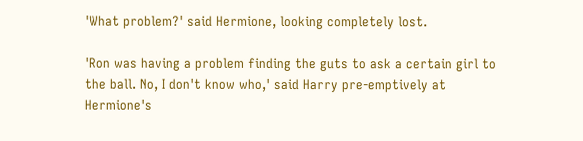'What problem?' said Hermione, looking completely lost.

'Ron was having a problem finding the guts to ask a certain girl to the ball. No, I don't know who,' said Harry pre-emptively at Hermione's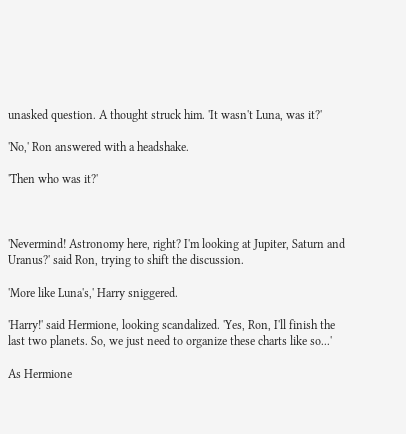unasked question. A thought struck him. 'It wasn't Luna, was it?'

'No,' Ron answered with a headshake.

'Then who was it?'



'Nevermind! Astronomy here, right? I'm looking at Jupiter, Saturn and Uranus?' said Ron, trying to shift the discussion.

'More like Luna's,' Harry sniggered.

'Harry!' said Hermione, looking scandalized. 'Yes, Ron, I'll finish the last two planets. So, we just need to organize these charts like so...'

As Hermione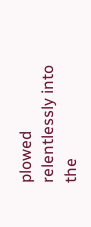plowed relentlessly into the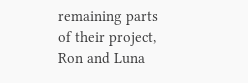remaining parts of their project, Ron and Luna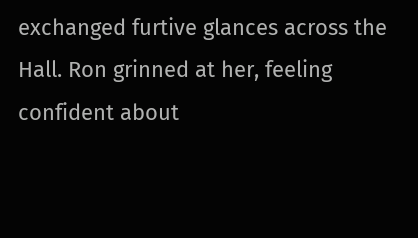exchanged furtive glances across the Hall. Ron grinned at her, feeling confident about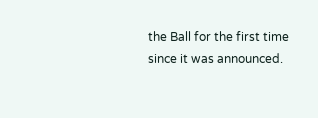the Ball for the first time since it was announced.